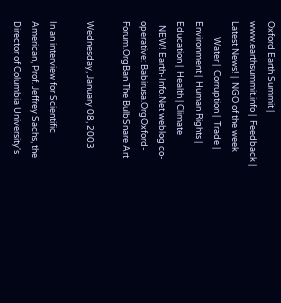Oxford Earth Summit |  www.earthsummit.info |  Feedback |  Latest News! |  NGO of the week
        Water |  Corruption |  Trade |  Environment |  Human Rights |  Education |  Health | Climate
  NEW! Earth-Info.Net weblog co-operative: Babirusa.OrgOxford-Forum.OrgBan The BulbSnare Art

Wednesday, January 08, 2003

In an interview for Scientific American, Prof. Jeffrey Sachs, the Director of Columbia University's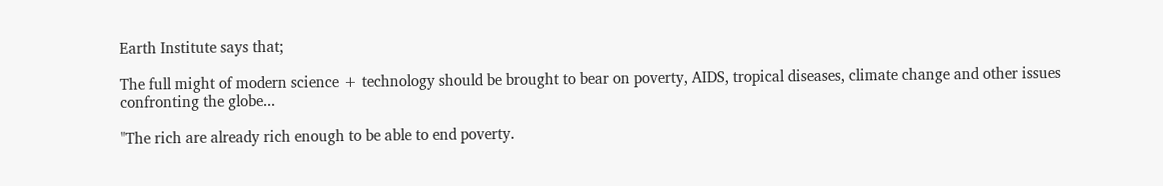Earth Institute says that;

The full might of modern science + technology should be brought to bear on poverty, AIDS, tropical diseases, climate change and other issues confronting the globe...

"The rich are already rich enough to be able to end poverty.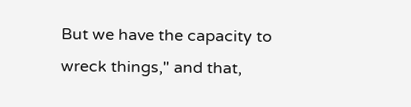But we have the capacity to wreck things," and that,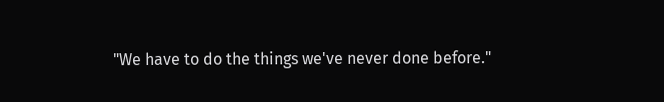"We have to do the things we've never done before."